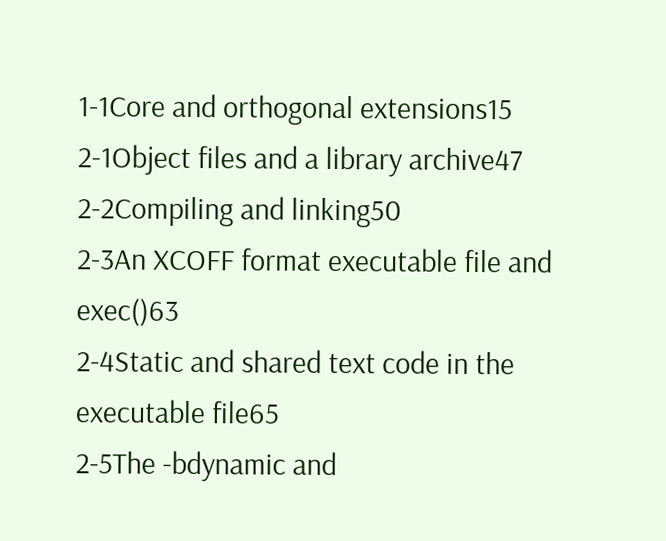1-1Core and orthogonal extensions15
2-1Object files and a library archive47
2-2Compiling and linking50
2-3An XCOFF format executable file and exec()63
2-4Static and shared text code in the executable file65
2-5The -bdynamic and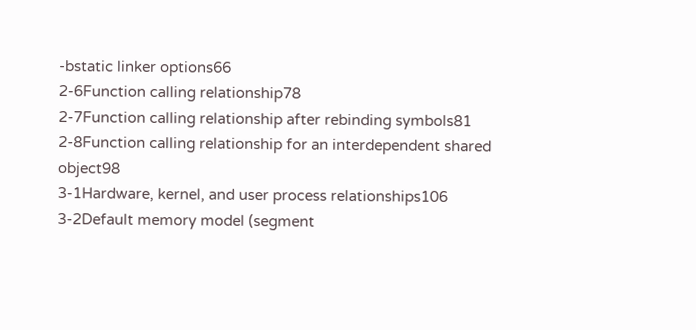-bstatic linker options66
2-6Function calling relationship78
2-7Function calling relationship after rebinding symbols81
2-8Function calling relationship for an interdependent shared object98
3-1Hardware, kernel, and user process relationships106
3-2Default memory model (segment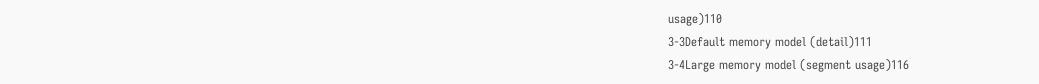usage)110
3-3Default memory model (detail)111
3-4Large memory model (segment usage)116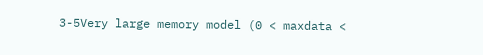3-5Very large memory model (0 < maxdata <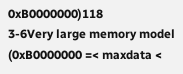0xB0000000)118
3-6Very large memory model (0xB0000000 =< maxdata <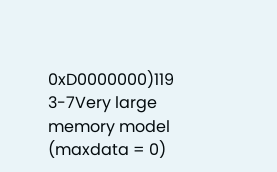0xD0000000)119
3-7Very large memory model (maxdata = 0)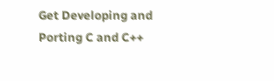Get Developing and Porting C and C++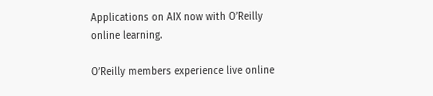Applications on AIX now with O’Reilly online learning.

O’Reilly members experience live online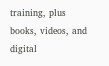training, plus books, videos, and digital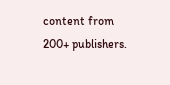content from 200+ publishers.